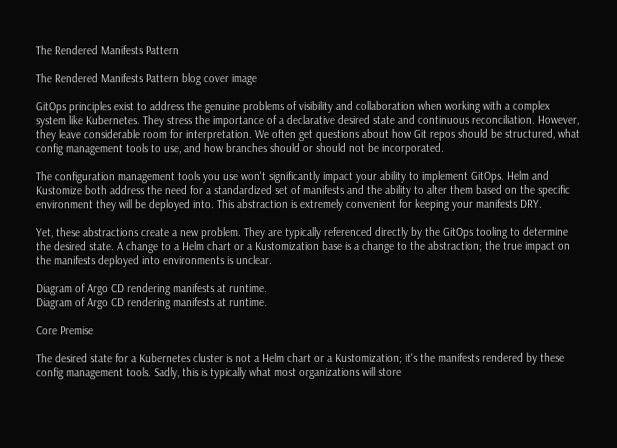The Rendered Manifests Pattern

The Rendered Manifests Pattern blog cover image

GitOps principles exist to address the genuine problems of visibility and collaboration when working with a complex system like Kubernetes. They stress the importance of a declarative desired state and continuous reconciliation. However, they leave considerable room for interpretation. We often get questions about how Git repos should be structured, what config management tools to use, and how branches should or should not be incorporated.

The configuration management tools you use won't significantly impact your ability to implement GitOps. Helm and Kustomize both address the need for a standardized set of manifests and the ability to alter them based on the specific environment they will be deployed into. This abstraction is extremely convenient for keeping your manifests DRY.

Yet, these abstractions create a new problem. They are typically referenced directly by the GitOps tooling to determine the desired state. A change to a Helm chart or a Kustomization base is a change to the abstraction; the true impact on the manifests deployed into environments is unclear.

Diagram of Argo CD rendering manifests at runtime.
Diagram of Argo CD rendering manifests at runtime.

Core Premise

The desired state for a Kubernetes cluster is not a Helm chart or a Kustomization; it's the manifests rendered by these config management tools. Sadly, this is typically what most organizations will store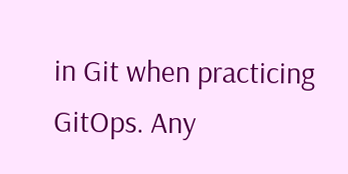in Git when practicing GitOps. Any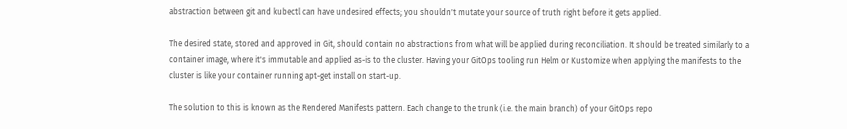abstraction between git and kubectl can have undesired effects; you shouldn't mutate your source of truth right before it gets applied.

The desired state, stored and approved in Git, should contain no abstractions from what will be applied during reconciliation. It should be treated similarly to a container image, where it's immutable and applied as-is to the cluster. Having your GitOps tooling run Helm or Kustomize when applying the manifests to the cluster is like your container running apt-get install on start-up.

The solution to this is known as the Rendered Manifests pattern. Each change to the trunk (i.e. the main branch) of your GitOps repo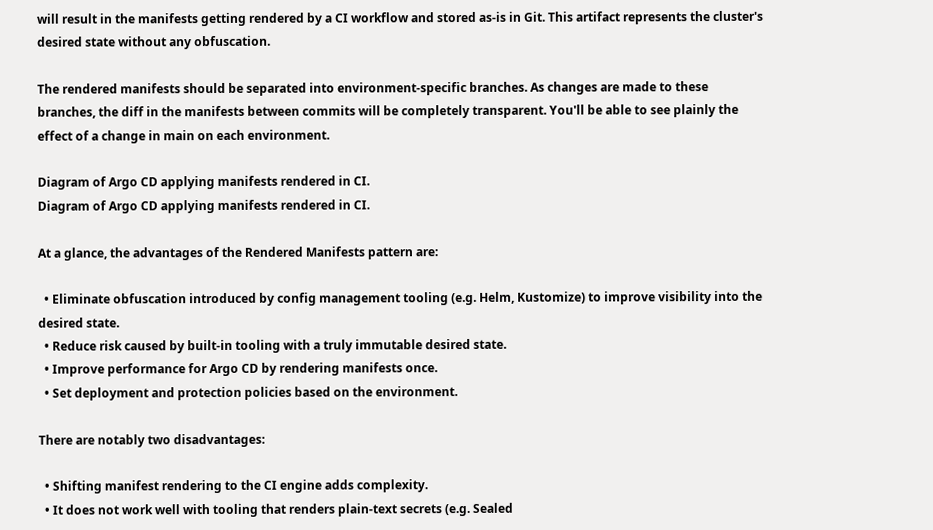will result in the manifests getting rendered by a CI workflow and stored as-is in Git. This artifact represents the cluster's desired state without any obfuscation.

The rendered manifests should be separated into environment-specific branches. As changes are made to these branches, the diff in the manifests between commits will be completely transparent. You'll be able to see plainly the effect of a change in main on each environment.

Diagram of Argo CD applying manifests rendered in CI.
Diagram of Argo CD applying manifests rendered in CI.

At a glance, the advantages of the Rendered Manifests pattern are:

  • Eliminate obfuscation introduced by config management tooling (e.g. Helm, Kustomize) to improve visibility into the desired state.
  • Reduce risk caused by built-in tooling with a truly immutable desired state.
  • Improve performance for Argo CD by rendering manifests once.
  • Set deployment and protection policies based on the environment.

There are notably two disadvantages:

  • Shifting manifest rendering to the CI engine adds complexity.
  • It does not work well with tooling that renders plain-text secrets (e.g. Sealed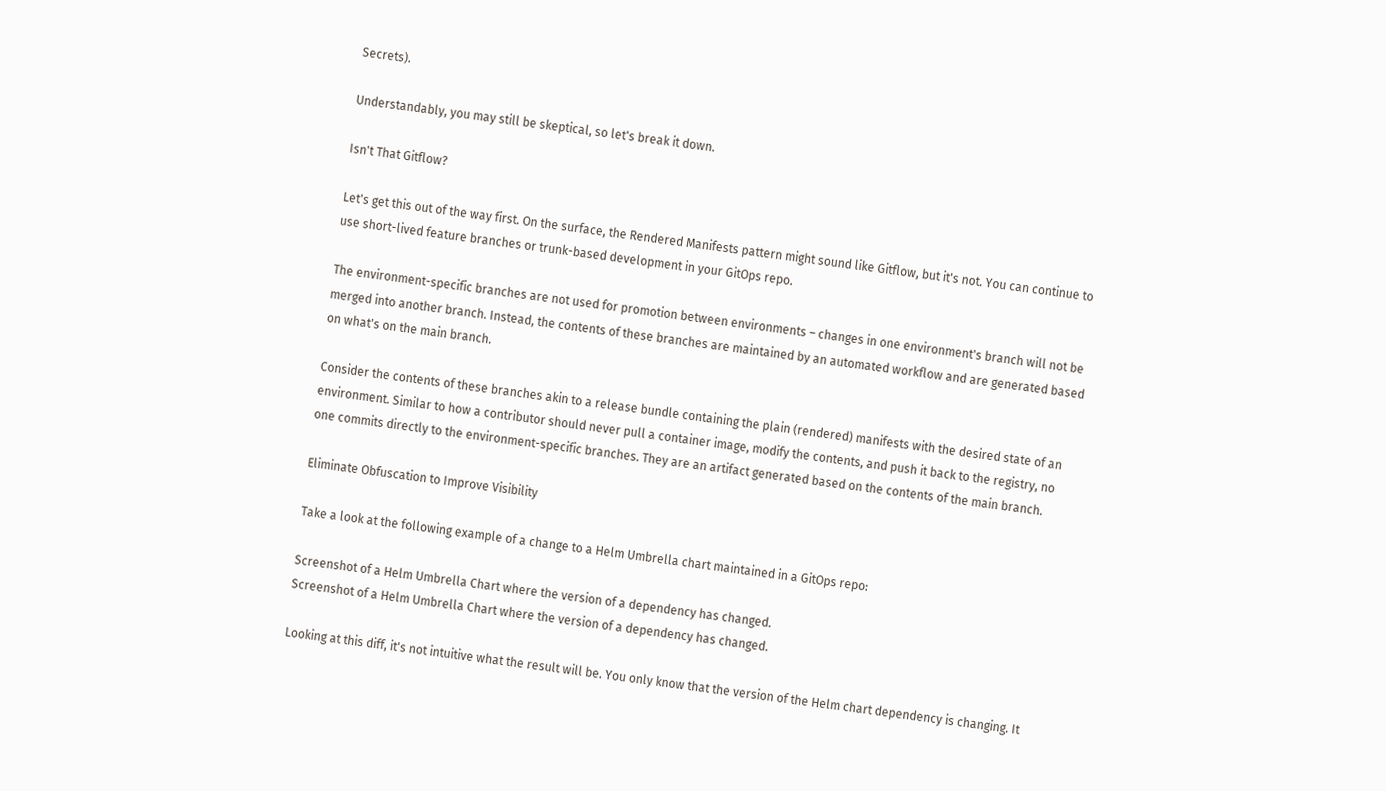Secrets).

Understandably, you may still be skeptical, so let's break it down.

Isn't That Gitflow?

Let's get this out of the way first. On the surface, the Rendered Manifests pattern might sound like Gitflow, but it's not. You can continue to use short-lived feature branches or trunk-based development in your GitOps repo.

The environment-specific branches are not used for promotion between environments – changes in one environment's branch will not be merged into another branch. Instead, the contents of these branches are maintained by an automated workflow and are generated based on what's on the main branch.

Consider the contents of these branches akin to a release bundle containing the plain (rendered) manifests with the desired state of an environment. Similar to how a contributor should never pull a container image, modify the contents, and push it back to the registry, no one commits directly to the environment-specific branches. They are an artifact generated based on the contents of the main branch.

Eliminate Obfuscation to Improve Visibility

Take a look at the following example of a change to a Helm Umbrella chart maintained in a GitOps repo:

Screenshot of a Helm Umbrella Chart where the version of a dependency has changed.
Screenshot of a Helm Umbrella Chart where the version of a dependency has changed.

Looking at this diff, it's not intuitive what the result will be. You only know that the version of the Helm chart dependency is changing. It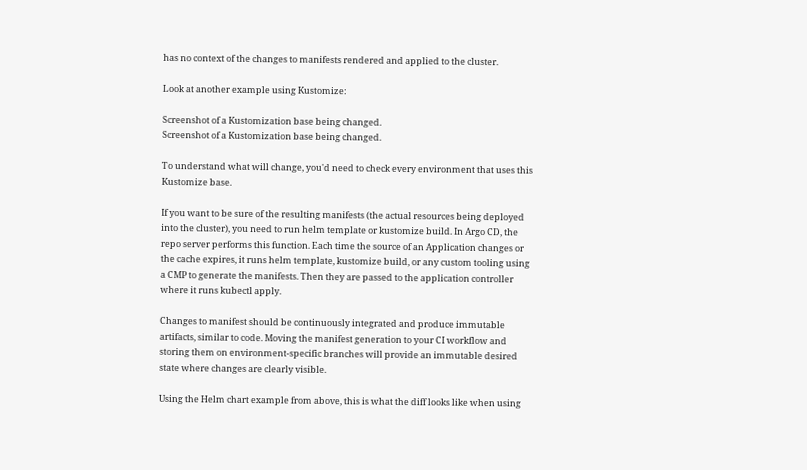has no context of the changes to manifests rendered and applied to the cluster.

Look at another example using Kustomize:

Screenshot of a Kustomization base being changed.
Screenshot of a Kustomization base being changed.

To understand what will change, you'd need to check every environment that uses this Kustomize base.

If you want to be sure of the resulting manifests (the actual resources being deployed into the cluster), you need to run helm template or kustomize build. In Argo CD, the repo server performs this function. Each time the source of an Application changes or the cache expires, it runs helm template, kustomize build, or any custom tooling using a CMP to generate the manifests. Then they are passed to the application controller where it runs kubectl apply.

Changes to manifest should be continuously integrated and produce immutable artifacts, similar to code. Moving the manifest generation to your CI workflow and storing them on environment-specific branches will provide an immutable desired state where changes are clearly visible.

Using the Helm chart example from above, this is what the diff looks like when using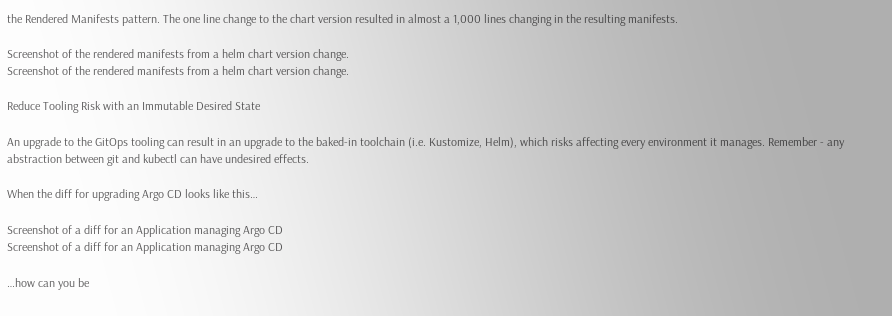the Rendered Manifests pattern. The one line change to the chart version resulted in almost a 1,000 lines changing in the resulting manifests.

Screenshot of the rendered manifests from a helm chart version change.
Screenshot of the rendered manifests from a helm chart version change.

Reduce Tooling Risk with an Immutable Desired State

An upgrade to the GitOps tooling can result in an upgrade to the baked-in toolchain (i.e. Kustomize, Helm), which risks affecting every environment it manages. Remember - any abstraction between git and kubectl can have undesired effects.

When the diff for upgrading Argo CD looks like this…

Screenshot of a diff for an Application managing Argo CD
Screenshot of a diff for an Application managing Argo CD

…how can you be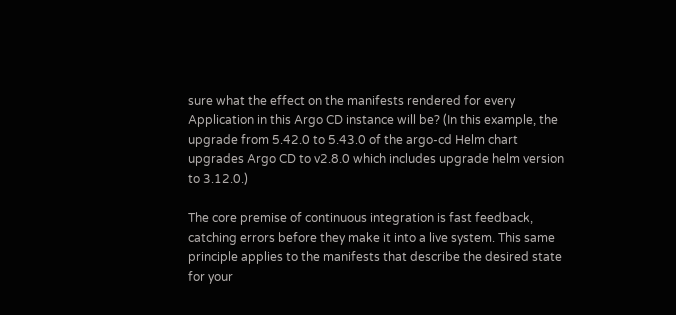sure what the effect on the manifests rendered for every Application in this Argo CD instance will be? (In this example, the upgrade from 5.42.0 to 5.43.0 of the argo-cd Helm chart upgrades Argo CD to v2.8.0 which includes upgrade helm version to 3.12.0.)

The core premise of continuous integration is fast feedback, catching errors before they make it into a live system. This same principle applies to the manifests that describe the desired state for your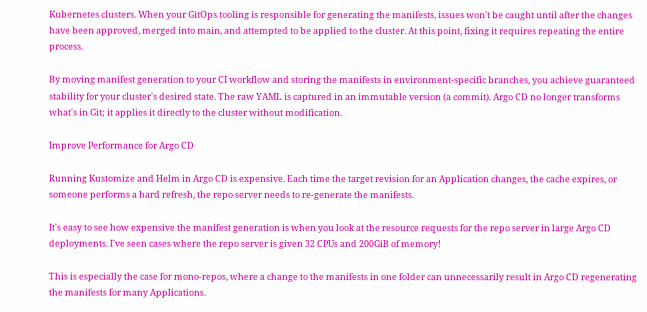Kubernetes clusters. When your GitOps tooling is responsible for generating the manifests, issues won't be caught until after the changes have been approved, merged into main, and attempted to be applied to the cluster. At this point, fixing it requires repeating the entire process.

By moving manifest generation to your CI workflow and storing the manifests in environment-specific branches, you achieve guaranteed stability for your cluster's desired state. The raw YAML is captured in an immutable version (a commit). Argo CD no longer transforms what's in Git; it applies it directly to the cluster without modification.

Improve Performance for Argo CD

Running Kustomize and Helm in Argo CD is expensive. Each time the target revision for an Application changes, the cache expires, or someone performs a hard refresh, the repo server needs to re-generate the manifests.

It's easy to see how expensive the manifest generation is when you look at the resource requests for the repo server in large Argo CD deployments. I've seen cases where the repo server is given 32 CPUs and 200GiB of memory!

This is especially the case for mono-repos, where a change to the manifests in one folder can unnecessarily result in Argo CD regenerating the manifests for many Applications.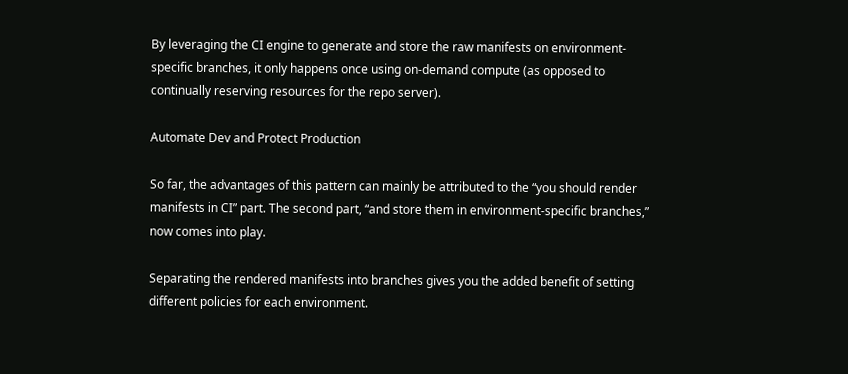By leveraging the CI engine to generate and store the raw manifests on environment-specific branches, it only happens once using on-demand compute (as opposed to continually reserving resources for the repo server).

Automate Dev and Protect Production

So far, the advantages of this pattern can mainly be attributed to the “you should render manifests in CI” part. The second part, “and store them in environment-specific branches,” now comes into play.

Separating the rendered manifests into branches gives you the added benefit of setting different policies for each environment.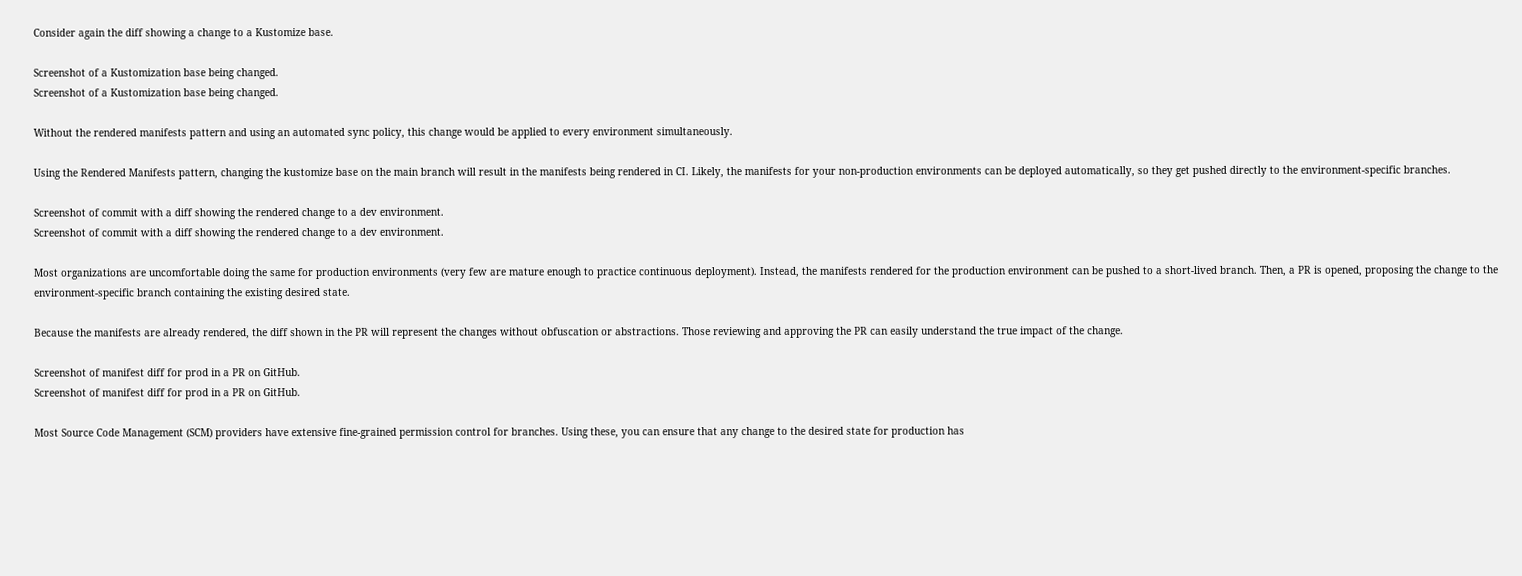Consider again the diff showing a change to a Kustomize base.

Screenshot of a Kustomization base being changed.
Screenshot of a Kustomization base being changed.

Without the rendered manifests pattern and using an automated sync policy, this change would be applied to every environment simultaneously.

Using the Rendered Manifests pattern, changing the kustomize base on the main branch will result in the manifests being rendered in CI. Likely, the manifests for your non-production environments can be deployed automatically, so they get pushed directly to the environment-specific branches.

Screenshot of commit with a diff showing the rendered change to a dev environment.
Screenshot of commit with a diff showing the rendered change to a dev environment.

Most organizations are uncomfortable doing the same for production environments (very few are mature enough to practice continuous deployment). Instead, the manifests rendered for the production environment can be pushed to a short-lived branch. Then, a PR is opened, proposing the change to the environment-specific branch containing the existing desired state.

Because the manifests are already rendered, the diff shown in the PR will represent the changes without obfuscation or abstractions. Those reviewing and approving the PR can easily understand the true impact of the change.

Screenshot of manifest diff for prod in a PR on GitHub.
Screenshot of manifest diff for prod in a PR on GitHub.

Most Source Code Management (SCM) providers have extensive fine-grained permission control for branches. Using these, you can ensure that any change to the desired state for production has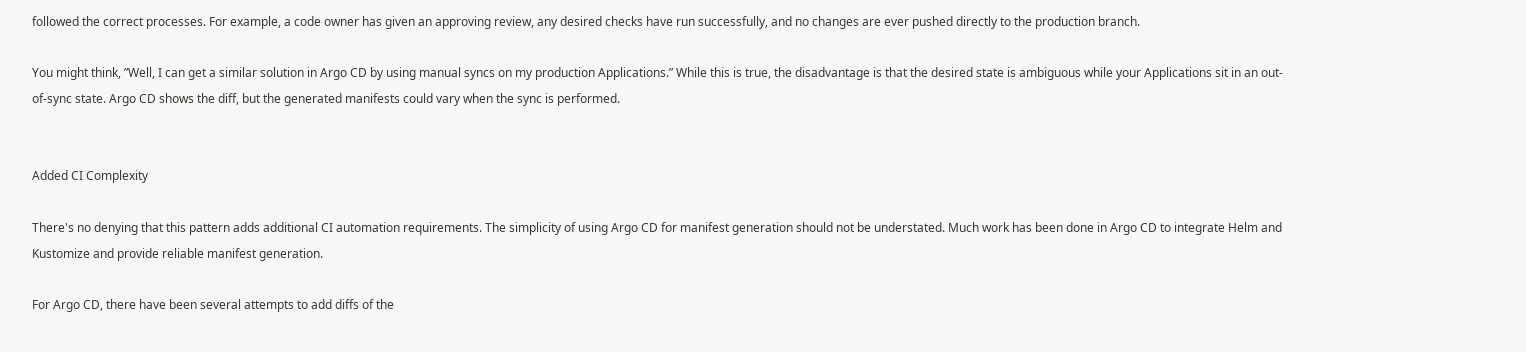followed the correct processes. For example, a code owner has given an approving review, any desired checks have run successfully, and no changes are ever pushed directly to the production branch.

You might think, ”Well, I can get a similar solution in Argo CD by using manual syncs on my production Applications.” While this is true, the disadvantage is that the desired state is ambiguous while your Applications sit in an out-of-sync state. Argo CD shows the diff, but the generated manifests could vary when the sync is performed.


Added CI Complexity

There's no denying that this pattern adds additional CI automation requirements. The simplicity of using Argo CD for manifest generation should not be understated. Much work has been done in Argo CD to integrate Helm and Kustomize and provide reliable manifest generation.

For Argo CD, there have been several attempts to add diffs of the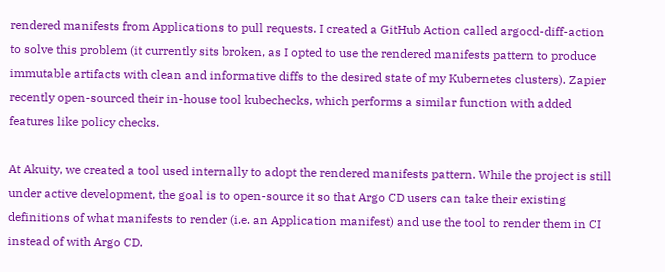rendered manifests from Applications to pull requests. I created a GitHub Action called argocd-diff-action to solve this problem (it currently sits broken, as I opted to use the rendered manifests pattern to produce immutable artifacts with clean and informative diffs to the desired state of my Kubernetes clusters). Zapier recently open-sourced their in-house tool kubechecks, which performs a similar function with added features like policy checks.

At Akuity, we created a tool used internally to adopt the rendered manifests pattern. While the project is still under active development, the goal is to open-source it so that Argo CD users can take their existing definitions of what manifests to render (i.e. an Application manifest) and use the tool to render them in CI instead of with Argo CD.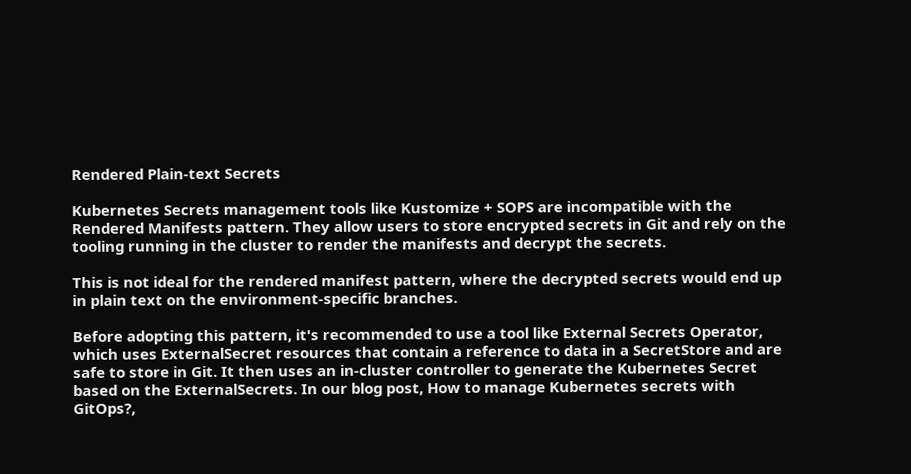Rendered Plain-text Secrets

Kubernetes Secrets management tools like Kustomize + SOPS are incompatible with the Rendered Manifests pattern. They allow users to store encrypted secrets in Git and rely on the tooling running in the cluster to render the manifests and decrypt the secrets.

This is not ideal for the rendered manifest pattern, where the decrypted secrets would end up in plain text on the environment-specific branches.

Before adopting this pattern, it's recommended to use a tool like External Secrets Operator, which uses ExternalSecret resources that contain a reference to data in a SecretStore and are safe to store in Git. It then uses an in-cluster controller to generate the Kubernetes Secret based on the ExternalSecrets. In our blog post, How to manage Kubernetes secrets with GitOps?,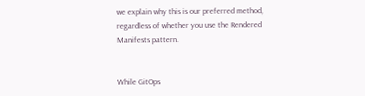we explain why this is our preferred method, regardless of whether you use the Rendered Manifests pattern.


While GitOps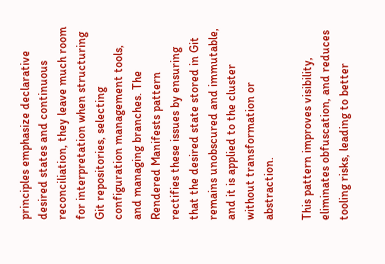principles emphasize declarative desired states and continuous reconciliation, they leave much room for interpretation when structuring Git repositories, selecting configuration management tools, and managing branches. The Rendered Manifests pattern rectifies these issues by ensuring that the desired state stored in Git remains unobscured and immutable, and it is applied to the cluster without transformation or abstraction.

This pattern improves visibility, eliminates obfuscation, and reduces tooling risks, leading to better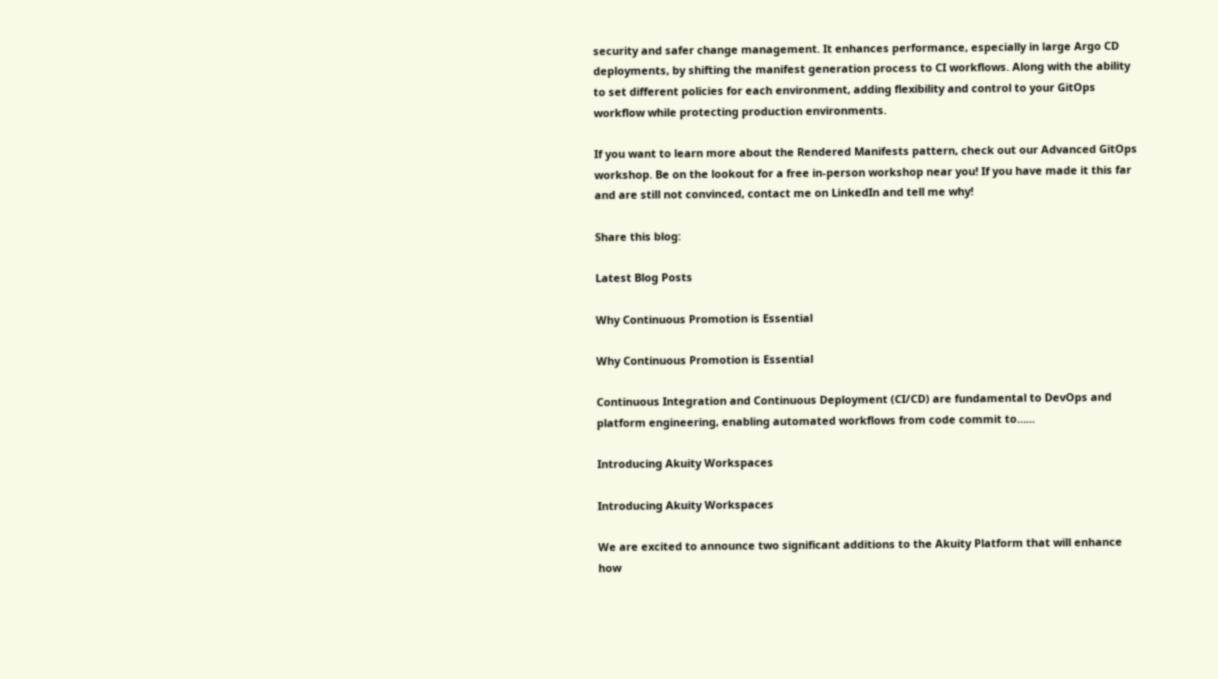security and safer change management. It enhances performance, especially in large Argo CD deployments, by shifting the manifest generation process to CI workflows. Along with the ability to set different policies for each environment, adding flexibility and control to your GitOps workflow while protecting production environments.

If you want to learn more about the Rendered Manifests pattern, check out our Advanced GitOps workshop. Be on the lookout for a free in-person workshop near you! If you have made it this far and are still not convinced, contact me on LinkedIn and tell me why!

Share this blog:

Latest Blog Posts

Why Continuous Promotion is Essential

Why Continuous Promotion is Essential

Continuous Integration and Continuous Deployment (CI/CD) are fundamental to DevOps and platform engineering, enabling automated workflows from code commit to…...

Introducing Akuity Workspaces

Introducing Akuity Workspaces

We are excited to announce two significant additions to the Akuity Platform that will enhance how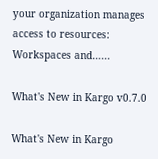your organization manages access to resources: Workspaces and…...

What's New in Kargo v0.7.0

What's New in Kargo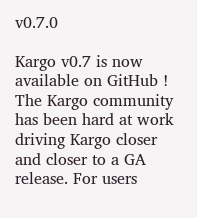v0.7.0

Kargo v0.7 is now available on GitHub ! The Kargo community has been hard at work driving Kargo closer and closer to a GA release. For users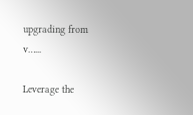upgrading from v…...

Leverage the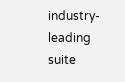industry-leading suite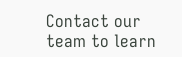Contact our team to learn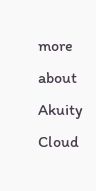more about Akuity Cloud